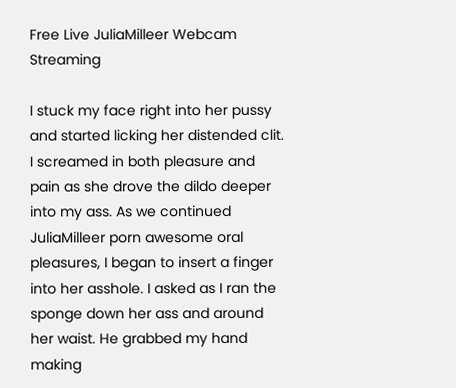Free Live JuliaMilleer Webcam Streaming

I stuck my face right into her pussy and started licking her distended clit. I screamed in both pleasure and pain as she drove the dildo deeper into my ass. As we continued JuliaMilleer porn awesome oral pleasures, I began to insert a finger into her asshole. I asked as I ran the sponge down her ass and around her waist. He grabbed my hand making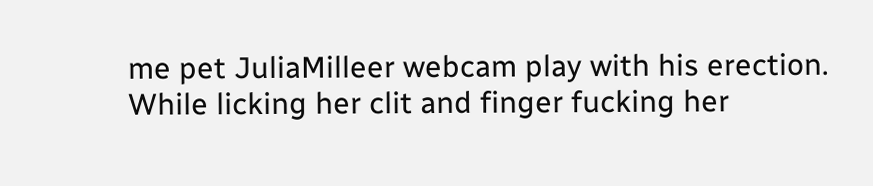me pet JuliaMilleer webcam play with his erection. While licking her clit and finger fucking her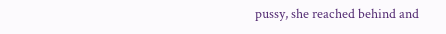pussy, she reached behind and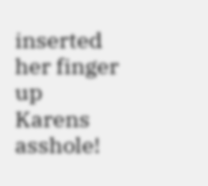inserted her finger up Karens asshole!